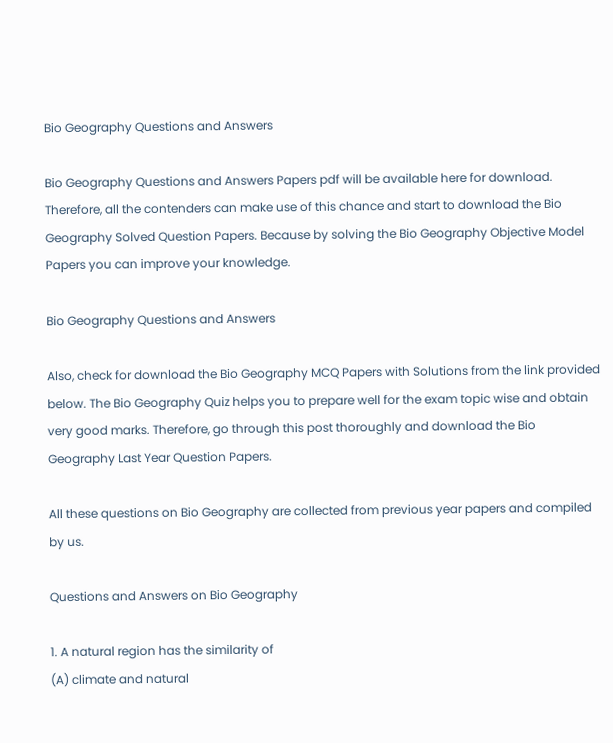Bio Geography Questions and Answers

Bio Geography Questions and Answers Papers pdf will be available here for download. Therefore, all the contenders can make use of this chance and start to download the Bio Geography Solved Question Papers. Because by solving the Bio Geography Objective Model Papers you can improve your knowledge.

Bio Geography Questions and Answers

Also, check for download the Bio Geography MCQ Papers with Solutions from the link provided below. The Bio Geography Quiz helps you to prepare well for the exam topic wise and obtain very good marks. Therefore, go through this post thoroughly and download the Bio Geography Last Year Question Papers.

All these questions on Bio Geography are collected from previous year papers and compiled by us.

Questions and Answers on Bio Geography

1. A natural region has the similarity of
(A) climate and natural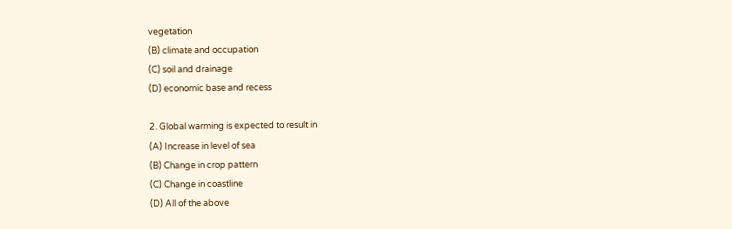vegetation
(B) climate and occupation
(C) soil and drainage
(D) economic base and recess

2. Global warming is expected to result in
(A) Increase in level of sea
(B) Change in crop pattern
(C) Change in coastline
(D) All of the above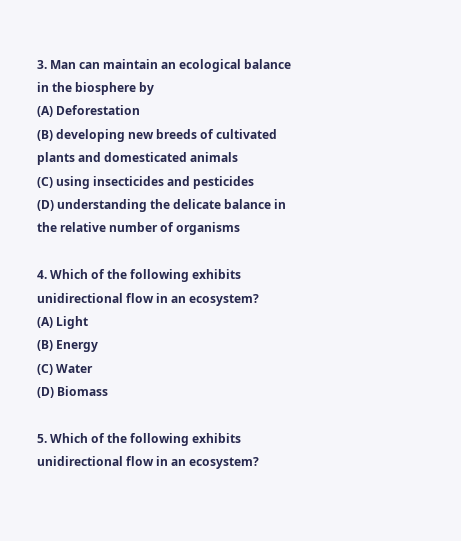3. Man can maintain an ecological balance in the biosphere by
(A) Deforestation
(B) developing new breeds of cultivated plants and domesticated animals
(C) using insecticides and pesticides
(D) understanding the delicate balance in the relative number of organisms

4. Which of the following exhibits unidirectional flow in an ecosystem?
(A) Light
(B) Energy
(C) Water
(D) Biomass

5. Which of the following exhibits unidirectional flow in an ecosystem?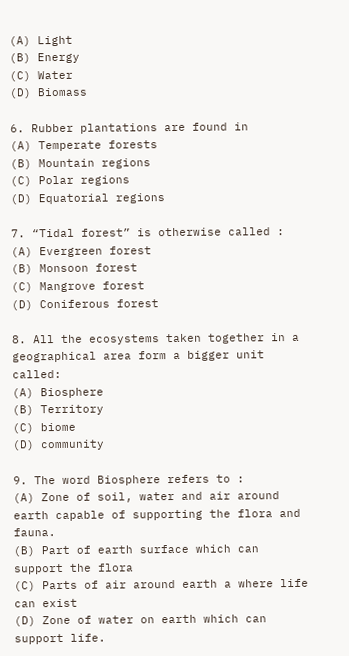(A) Light
(B) Energy
(C) Water
(D) Biomass

6. Rubber plantations are found in
(A) Temperate forests
(B) Mountain regions
(C) Polar regions
(D) Equatorial regions

7. “Tidal forest” is otherwise called :
(A) Evergreen forest
(B) Monsoon forest
(C) Mangrove forest
(D) Coniferous forest

8. All the ecosystems taken together in a geographical area form a bigger unit called:
(A) Biosphere
(B) Territory
(C) biome
(D) community

9. The word Biosphere refers to :
(A) Zone of soil, water and air around earth capable of supporting the flora and fauna.
(B) Part of earth surface which can support the flora
(C) Parts of air around earth a where life can exist
(D) Zone of water on earth which can support life.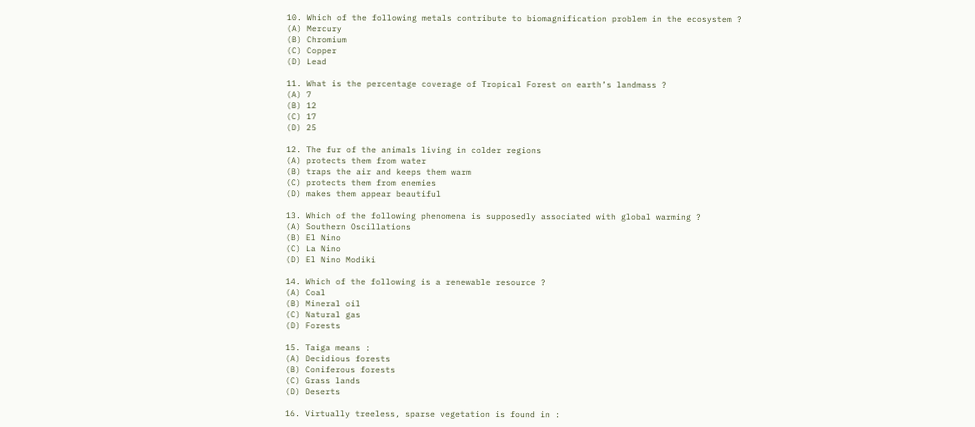10. Which of the following metals contribute to biomagnification problem in the ecosystem ?
(A) Mercury
(B) Chromium
(C) Copper
(D) Lead

11. What is the percentage coverage of Tropical Forest on earth’s landmass ?
(A) 7
(B) 12
(C) 17
(D) 25

12. The fur of the animals living in colder regions
(A) protects them from water
(B) traps the air and keeps them warm
(C) protects them from enemies
(D) makes them appear beautiful

13. Which of the following phenomena is supposedly associated with global warming ?
(A) Southern Oscillations
(B) El Nino
(C) La Nino
(D) El Nino Modiki

14. Which of the following is a renewable resource ?
(A) Coal
(B) Mineral oil
(C) Natural gas
(D) Forests

15. Taiga means :
(A) Decidious forests
(B) Coniferous forests
(C) Grass lands
(D) Deserts

16. Virtually treeless, sparse vegetation is found in :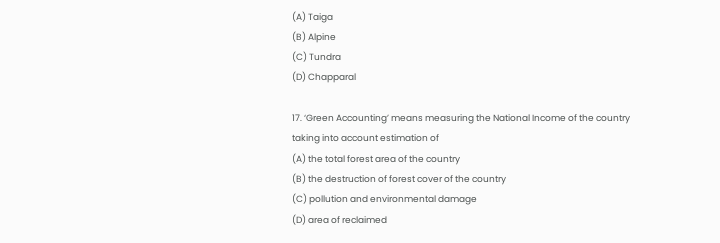(A) Taiga
(B) Alpine
(C) Tundra
(D) Chapparal

17. ‘Green Accounting’ means measuring the National Income of the country taking into account estimation of
(A) the total forest area of the country
(B) the destruction of forest cover of the country
(C) pollution and environmental damage
(D) area of reclaimed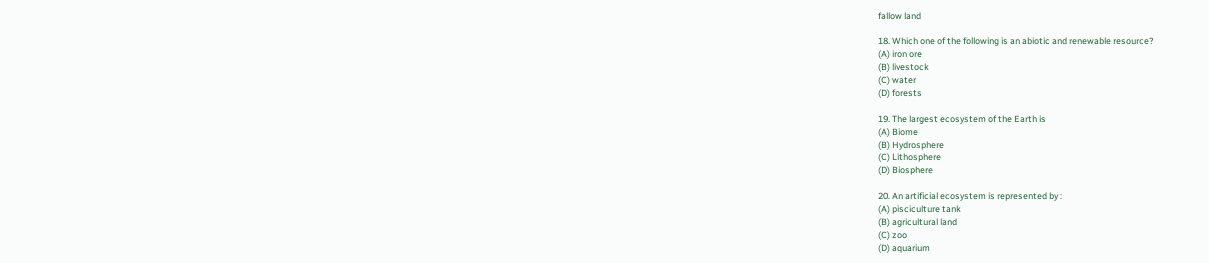fallow land

18. Which one of the following is an abiotic and renewable resource?
(A) iron ore
(B) livestock
(C) water
(D) forests

19. The largest ecosystem of the Earth is
(A) Biome
(B) Hydrosphere
(C) Lithosphere
(D) Biosphere

20. An artificial ecosystem is represented by :
(A) pisciculture tank
(B) agricultural land
(C) zoo
(D) aquarium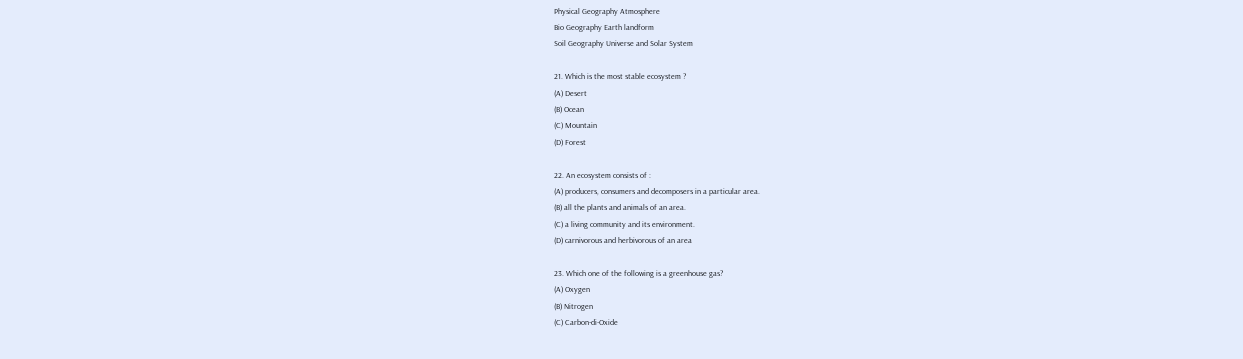Physical Geography Atmosphere
Bio Geography Earth landform
Soil Geography Universe and Solar System

21. Which is the most stable ecosystem ?
(A) Desert
(B) Ocean
(C) Mountain
(D) Forest

22. An ecosystem consists of :
(A) producers, consumers and decomposers in a particular area.
(B) all the plants and animals of an area.
(C) a living community and its environment.
(D) carnivorous and herbivorous of an area

23. Which one of the following is a greenhouse gas?
(A) Oxygen
(B) Nitrogen
(C) Carbon-di-Oxide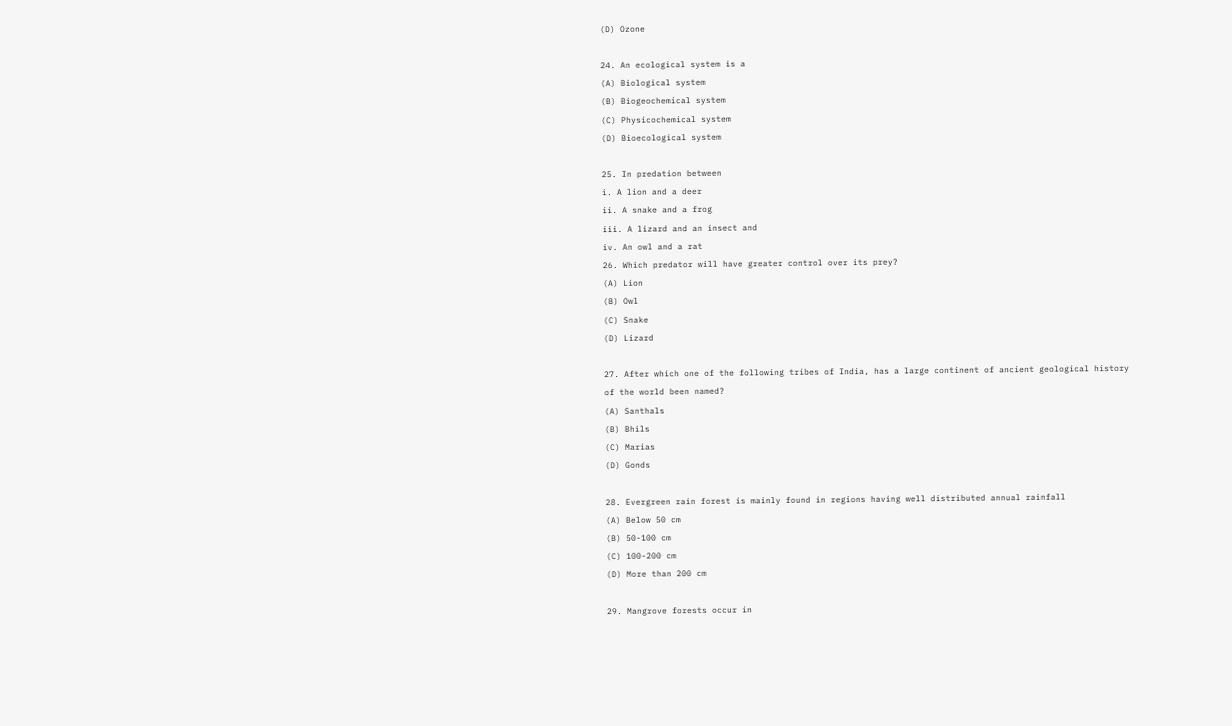(D) Ozone

24. An ecological system is a
(A) Biological system
(B) Biogeochemical system
(C) Physicochemical system
(D) Bioecological system

25. In predation between
i. A lion and a deer
ii. A snake and a frog
iii. A lizard and an insect and
iv. An owl and a rat
26. Which predator will have greater control over its prey?
(A) Lion
(B) Owl
(C) Snake
(D) Lizard

27. After which one of the following tribes of India, has a large continent of ancient geological history of the world been named?
(A) Santhals
(B) Bhils
(C) Marias
(D) Gonds

28. Evergreen rain forest is mainly found in regions having well distributed annual rainfall
(A) Below 50 cm
(B) 50-100 cm
(C) 100-200 cm
(D) More than 200 cm

29. Mangrove forests occur in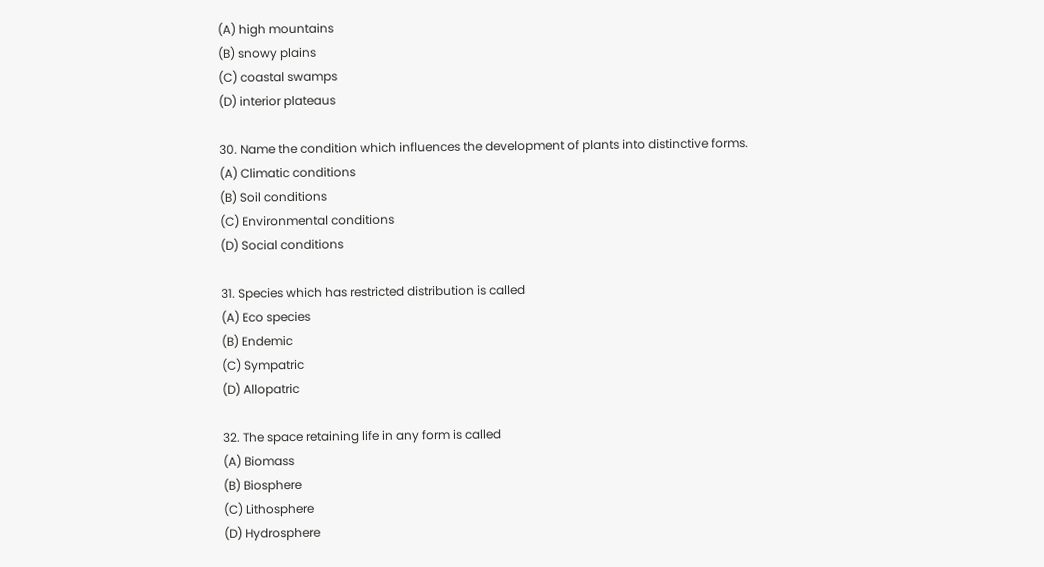(A) high mountains
(B) snowy plains
(C) coastal swamps
(D) interior plateaus

30. Name the condition which influences the development of plants into distinctive forms.
(A) Climatic conditions
(B) Soil conditions
(C) Environmental conditions
(D) Social conditions

31. Species which has restricted distribution is called
(A) Eco species
(B) Endemic
(C) Sympatric
(D) Allopatric

32. The space retaining life in any form is called
(A) Biomass
(B) Biosphere
(C) Lithosphere
(D) Hydrosphere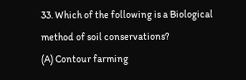33. Which of the following is a Biological method of soil conservations?
(A) Contour farming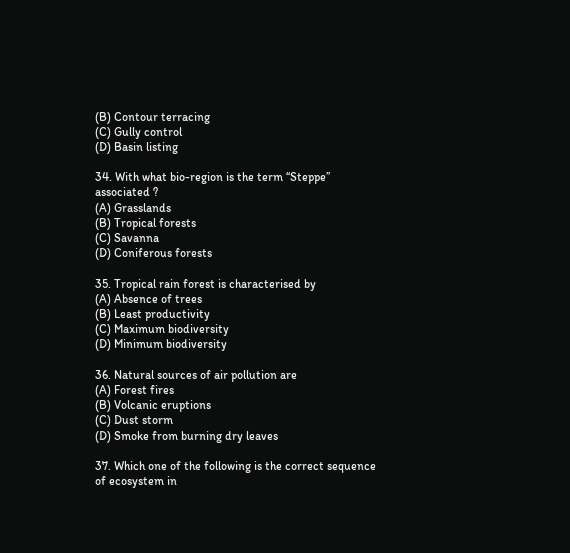(B) Contour terracing
(C) Gully control
(D) Basin listing

34. With what bio-region is the term ‘‘Steppe’’ associated ?
(A) Grasslands
(B) Tropical forests
(C) Savanna
(D) Coniferous forests

35. Tropical rain forest is characterised by
(A) Absence of trees
(B) Least productivity
(C) Maximum biodiversity
(D) Minimum biodiversity

36. Natural sources of air pollution are
(A) Forest fires
(B) Volcanic eruptions
(C) Dust storm
(D) Smoke from burning dry leaves

37. Which one of the following is the correct sequence of ecosystem in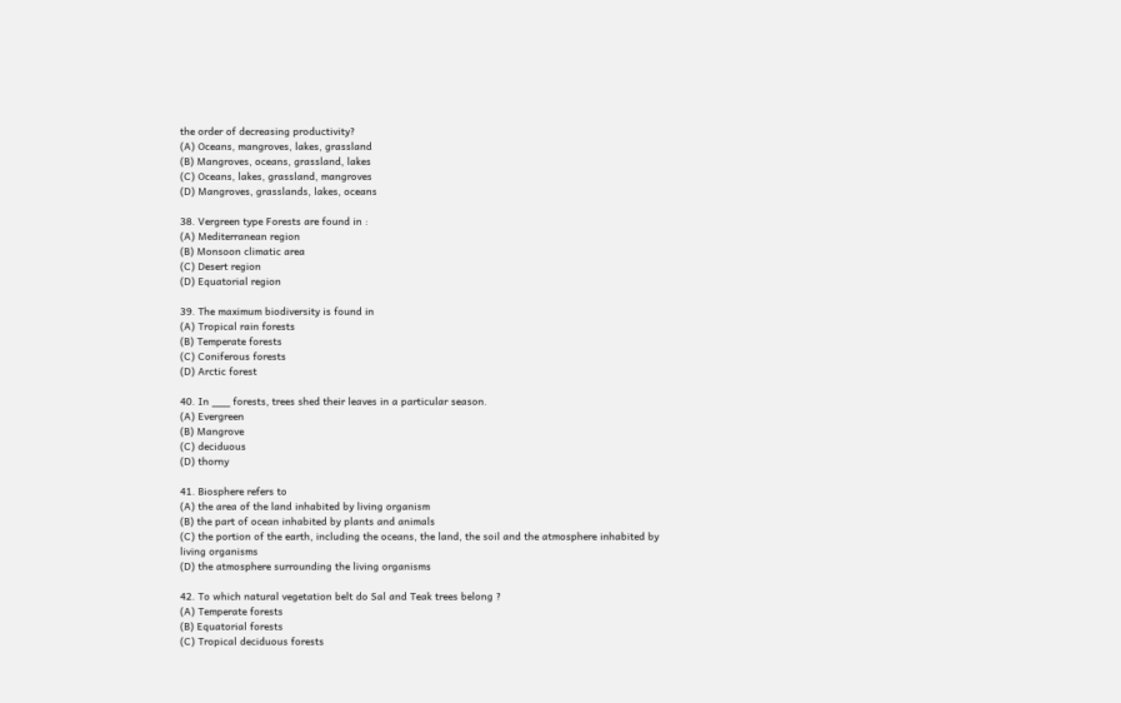the order of decreasing productivity?
(A) Oceans, mangroves, lakes, grassland
(B) Mangroves, oceans, grassland, lakes
(C) Oceans, lakes, grassland, mangroves
(D) Mangroves, grasslands, lakes, oceans

38. Vergreen type Forests are found in :
(A) Mediterranean region
(B) Monsoon climatic area
(C) Desert region
(D) Equatorial region

39. The maximum biodiversity is found in
(A) Tropical rain forests
(B) Temperate forests
(C) Coniferous forests
(D) Arctic forest

40. In ___ forests, trees shed their leaves in a particular season.
(A) Evergreen
(B) Mangrove
(C) deciduous
(D) thorny

41. Biosphere refers to
(A) the area of the land inhabited by living organism
(B) the part of ocean inhabited by plants and animals
(C) the portion of the earth, including the oceans, the land, the soil and the atmosphere inhabited by living organisms
(D) the atmosphere surrounding the living organisms

42. To which natural vegetation belt do Sal and Teak trees belong ?
(A) Temperate forests
(B) Equatorial forests
(C) Tropical deciduous forests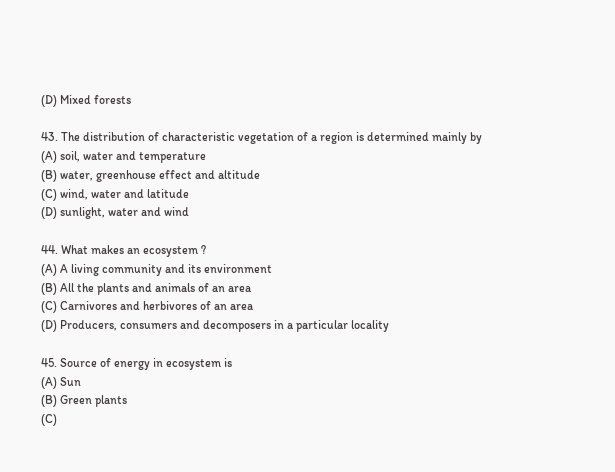(D) Mixed forests

43. The distribution of characteristic vegetation of a region is determined mainly by
(A) soil, water and temperature
(B) water, greenhouse effect and altitude
(C) wind, water and latitude
(D) sunlight, water and wind

44. What makes an ecosystem ?
(A) A living community and its environment
(B) All the plants and animals of an area
(C) Carnivores and herbivores of an area
(D) Producers, consumers and decomposers in a particular locality

45. Source of energy in ecosystem is
(A) Sun
(B) Green plants
(C)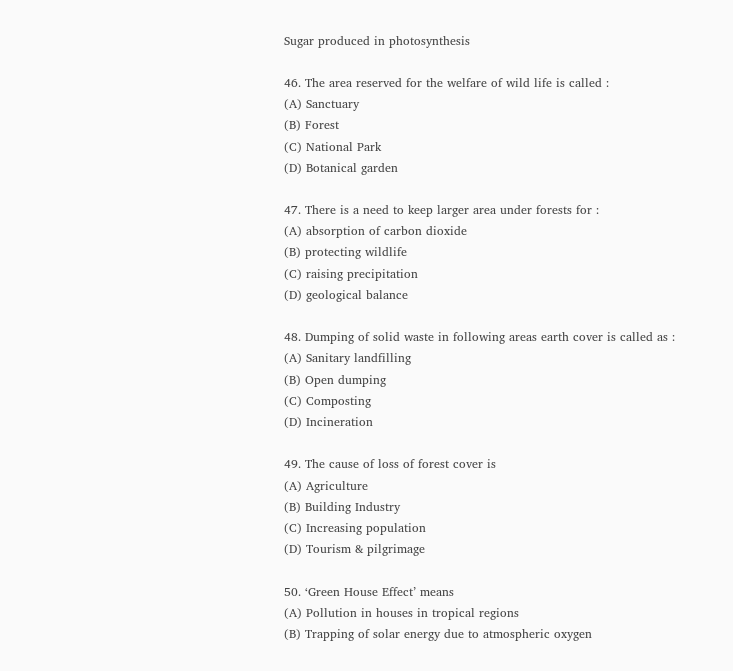Sugar produced in photosynthesis

46. The area reserved for the welfare of wild life is called :
(A) Sanctuary
(B) Forest
(C) National Park
(D) Botanical garden

47. There is a need to keep larger area under forests for :
(A) absorption of carbon dioxide
(B) protecting wildlife
(C) raising precipitation
(D) geological balance

48. Dumping of solid waste in following areas earth cover is called as :
(A) Sanitary landfilling
(B) Open dumping
(C) Composting
(D) Incineration

49. The cause of loss of forest cover is
(A) Agriculture
(B) Building Industry
(C) Increasing population
(D) Tourism & pilgrimage

50. ‘Green House Effect’ means
(A) Pollution in houses in tropical regions
(B) Trapping of solar energy due to atmospheric oxygen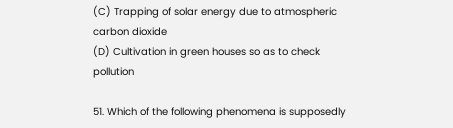(C) Trapping of solar energy due to atmospheric carbon dioxide
(D) Cultivation in green houses so as to check pollution

51. Which of the following phenomena is supposedly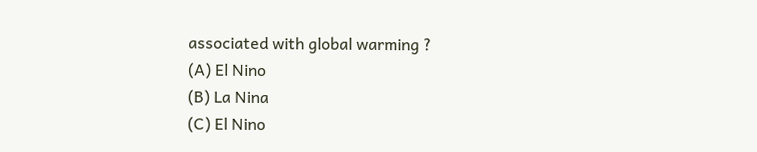associated with global warming ?
(A) El Nino
(B) La Nina
(C) El Nino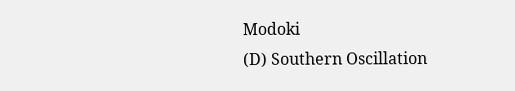Modoki
(D) Southern Oscillation